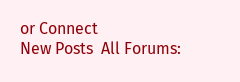or Connect
New Posts  All Forums: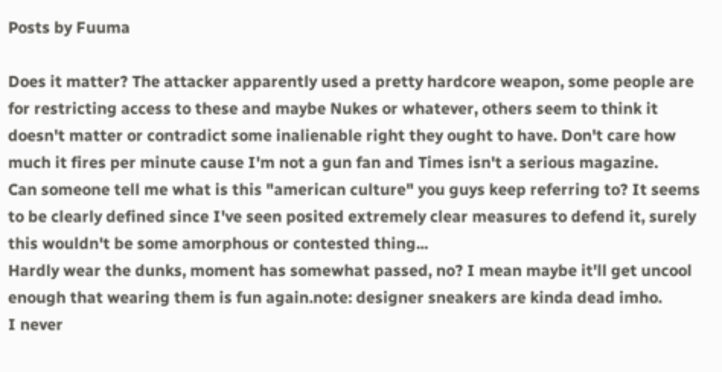Posts by Fuuma

Does it matter? The attacker apparently used a pretty hardcore weapon, some people are for restricting access to these and maybe Nukes or whatever, others seem to think it doesn't matter or contradict some inalienable right they ought to have. Don't care how much it fires per minute cause I'm not a gun fan and Times isn't a serious magazine.
Can someone tell me what is this "american culture" you guys keep referring to? It seems to be clearly defined since I've seen posited extremely clear measures to defend it, surely this wouldn't be some amorphous or contested thing...
Hardly wear the dunks, moment has somewhat passed, no? I mean maybe it'll get uncool enough that wearing them is fun again.note: designer sneakers are kinda dead imho.
I never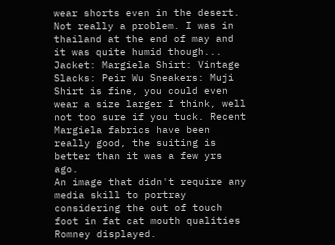wear shorts even in the desert. Not really a problem. I was in thailand at the end of may and it was quite humid though...
Jacket: Margiela Shirt: Vintage Slacks: Peir Wu Sneakers: Muji
Shirt is fine, you could even wear a size larger I think, well not too sure if you tuck. Recent Margiela fabrics have been really good, the suiting is better than it was a few yrs ago.
An image that didn't require any media skill to portray considering the out of touch foot in fat cat mouth qualities Romney displayed.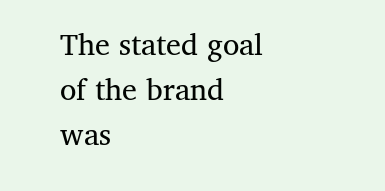The stated goal of the brand was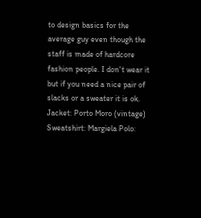to design basics for the average guy even though the staff is made of hardcore fashion people. I don't wear it but if you need a nice pair of slacks or a sweater it is ok.
Jacket: Porto Moro (vintage) Sweatshirt: Margiela Polo: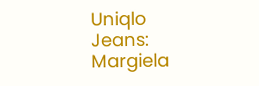Uniqlo Jeans: Margiela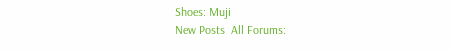Shoes: Muji
New Posts  All Forums: